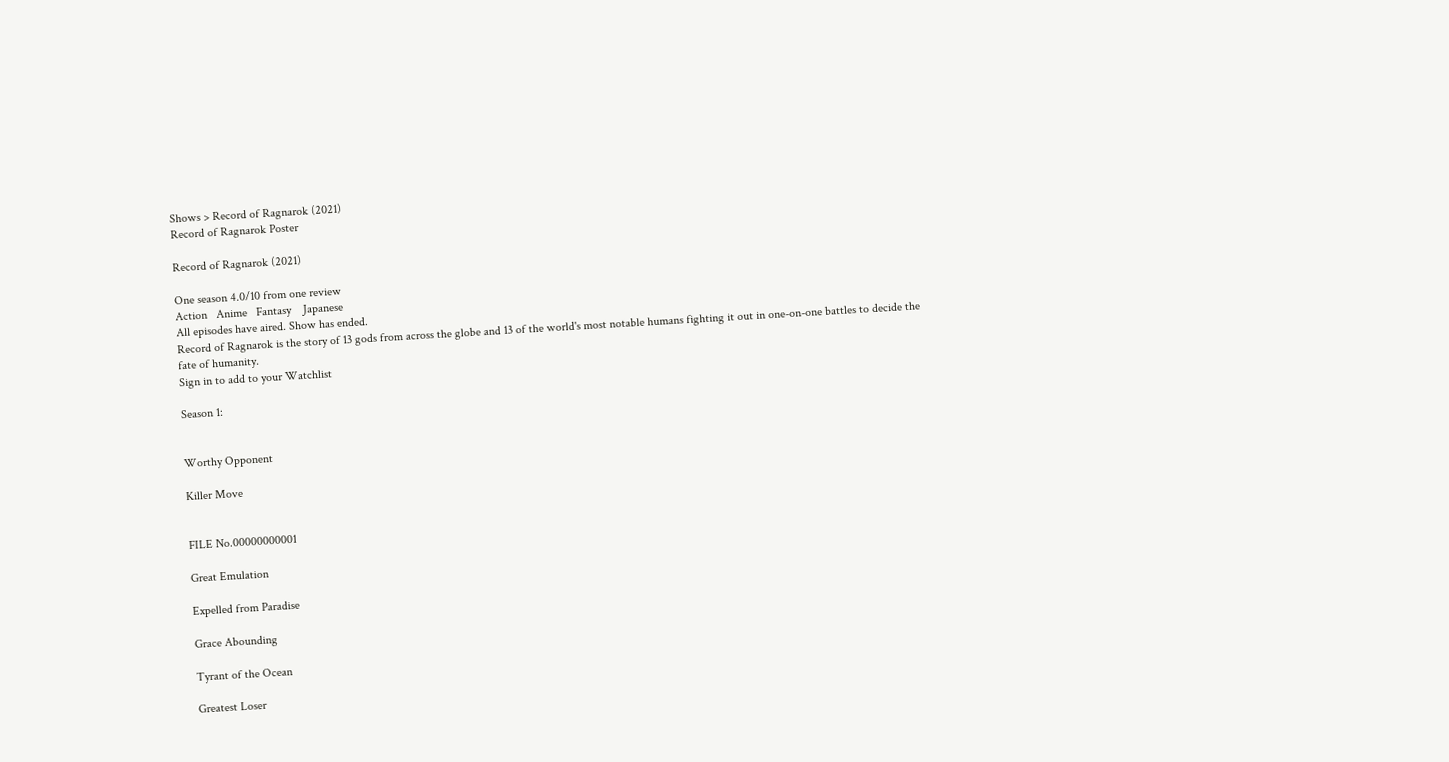Shows > Record of Ragnarok (2021)
Record of Ragnarok Poster

Record of Ragnarok (2021)

One season 4.0/10 from one review
Action   Anime   Fantasy    Japanese
All episodes have aired. Show has ended.
Record of Ragnarok is the story of 13 gods from across the globe and 13 of the world's most notable humans fighting it out in one-on-one battles to decide the fate of humanity.
Sign in to add to your Watchlist

Season 1:


Worthy Opponent

Killer Move


FILE No.00000000001

Great Emulation

Expelled from Paradise

Grace Abounding

Tyrant of the Ocean

Greatest Loser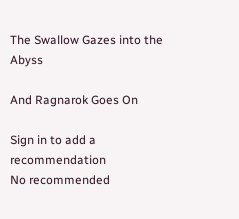The Swallow Gazes into the Abyss

And Ragnarok Goes On

Sign in to add a recommendation
No recommended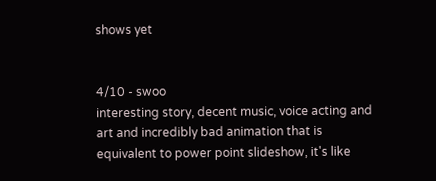shows yet


4/10 - swoo
interesting story, decent music, voice acting and art and incredibly bad animation that is equivalent to power point slideshow, it's like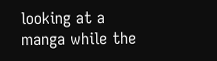looking at a manga while the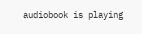audiobook is playing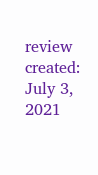review created: July 3, 2021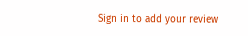Sign in to add your review